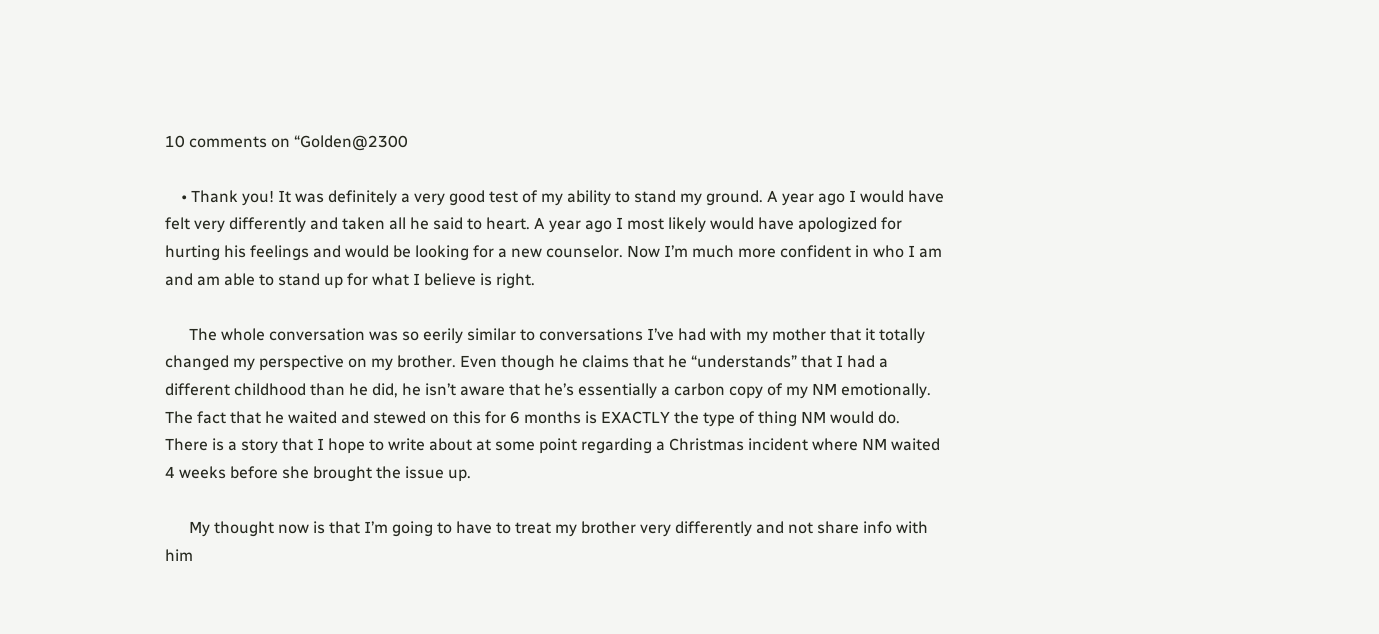10 comments on “Golden@2300

    • Thank you! It was definitely a very good test of my ability to stand my ground. A year ago I would have felt very differently and taken all he said to heart. A year ago I most likely would have apologized for hurting his feelings and would be looking for a new counselor. Now I’m much more confident in who I am and am able to stand up for what I believe is right.

      The whole conversation was so eerily similar to conversations I’ve had with my mother that it totally changed my perspective on my brother. Even though he claims that he “understands” that I had a different childhood than he did, he isn’t aware that he’s essentially a carbon copy of my NM emotionally. The fact that he waited and stewed on this for 6 months is EXACTLY the type of thing NM would do. There is a story that I hope to write about at some point regarding a Christmas incident where NM waited 4 weeks before she brought the issue up.

      My thought now is that I’m going to have to treat my brother very differently and not share info with him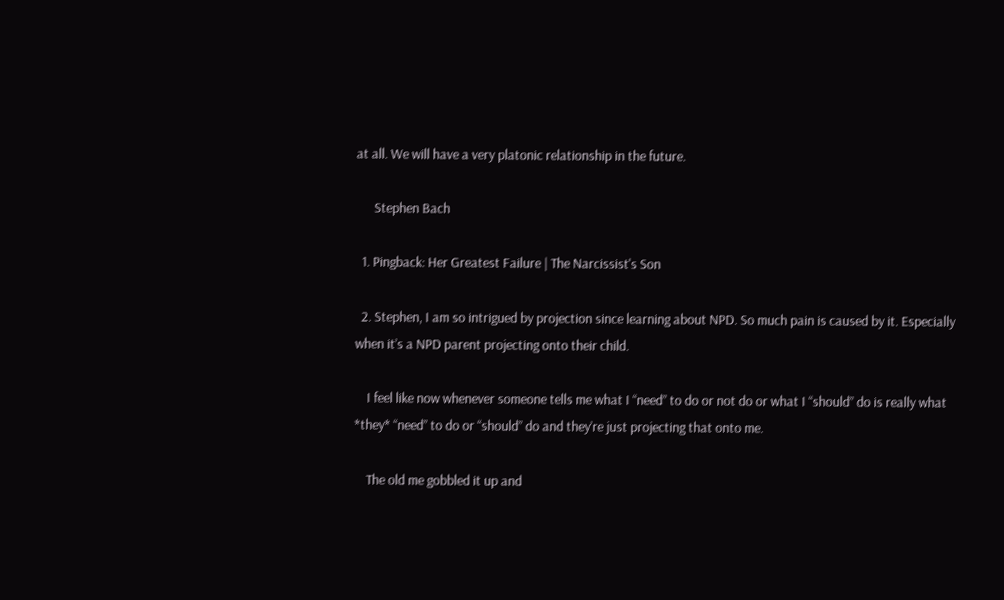at all. We will have a very platonic relationship in the future.

      Stephen Bach

  1. Pingback: Her Greatest Failure | The Narcissist's Son

  2. Stephen, I am so intrigued by projection since learning about NPD. So much pain is caused by it. Especially when it’s a NPD parent projecting onto their child.

    I feel like now whenever someone tells me what I “need” to do or not do or what I “should” do is really what *they* “need” to do or “should” do and they’re just projecting that onto me.

    The old me gobbled it up and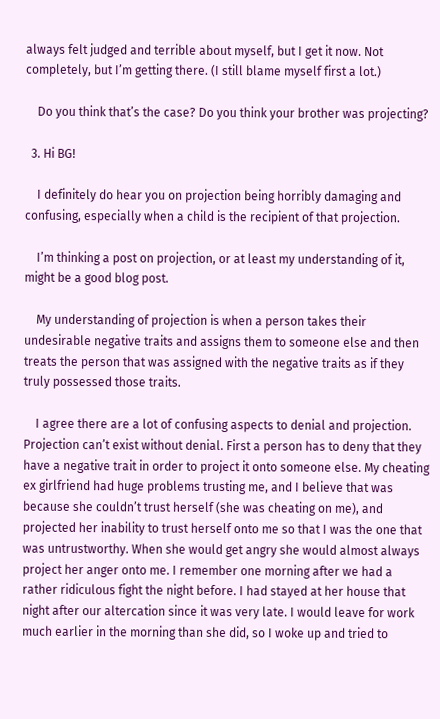always felt judged and terrible about myself, but I get it now. Not completely, but I’m getting there. (I still blame myself first a lot.)

    Do you think that’s the case? Do you think your brother was projecting?

  3. Hi BG!

    I definitely do hear you on projection being horribly damaging and confusing, especially when a child is the recipient of that projection.

    I’m thinking a post on projection, or at least my understanding of it, might be a good blog post.

    My understanding of projection is when a person takes their undesirable negative traits and assigns them to someone else and then treats the person that was assigned with the negative traits as if they truly possessed those traits.

    I agree there are a lot of confusing aspects to denial and projection. Projection can’t exist without denial. First a person has to deny that they have a negative trait in order to project it onto someone else. My cheating ex girlfriend had huge problems trusting me, and I believe that was because she couldn’t trust herself (she was cheating on me), and projected her inability to trust herself onto me so that I was the one that was untrustworthy. When she would get angry she would almost always project her anger onto me. I remember one morning after we had a rather ridiculous fight the night before. I had stayed at her house that night after our altercation since it was very late. I would leave for work much earlier in the morning than she did, so I woke up and tried to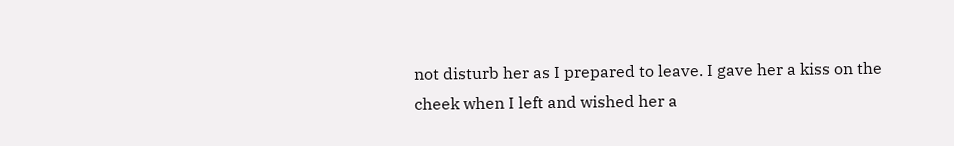not disturb her as I prepared to leave. I gave her a kiss on the cheek when I left and wished her a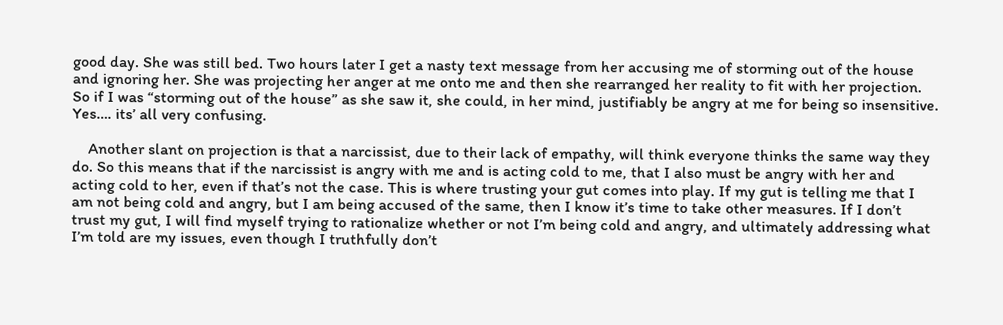good day. She was still bed. Two hours later I get a nasty text message from her accusing me of storming out of the house and ignoring her. She was projecting her anger at me onto me and then she rearranged her reality to fit with her projection. So if I was “storming out of the house” as she saw it, she could, in her mind, justifiably be angry at me for being so insensitive. Yes…. its’ all very confusing.

    Another slant on projection is that a narcissist, due to their lack of empathy, will think everyone thinks the same way they do. So this means that if the narcissist is angry with me and is acting cold to me, that I also must be angry with her and acting cold to her, even if that’s not the case. This is where trusting your gut comes into play. If my gut is telling me that I am not being cold and angry, but I am being accused of the same, then I know it’s time to take other measures. If I don’t trust my gut, I will find myself trying to rationalize whether or not I’m being cold and angry, and ultimately addressing what I’m told are my issues, even though I truthfully don’t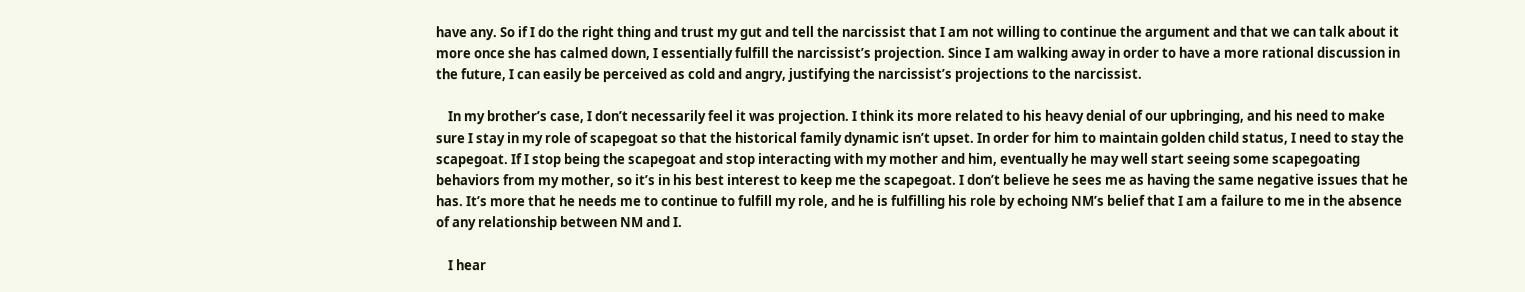have any. So if I do the right thing and trust my gut and tell the narcissist that I am not willing to continue the argument and that we can talk about it more once she has calmed down, I essentially fulfill the narcissist’s projection. Since I am walking away in order to have a more rational discussion in the future, I can easily be perceived as cold and angry, justifying the narcissist’s projections to the narcissist.

    In my brother’s case, I don’t necessarily feel it was projection. I think its more related to his heavy denial of our upbringing, and his need to make sure I stay in my role of scapegoat so that the historical family dynamic isn’t upset. In order for him to maintain golden child status, I need to stay the scapegoat. If I stop being the scapegoat and stop interacting with my mother and him, eventually he may well start seeing some scapegoating behaviors from my mother, so it’s in his best interest to keep me the scapegoat. I don’t believe he sees me as having the same negative issues that he has. It’s more that he needs me to continue to fulfill my role, and he is fulfilling his role by echoing NM’s belief that I am a failure to me in the absence of any relationship between NM and I.

    I hear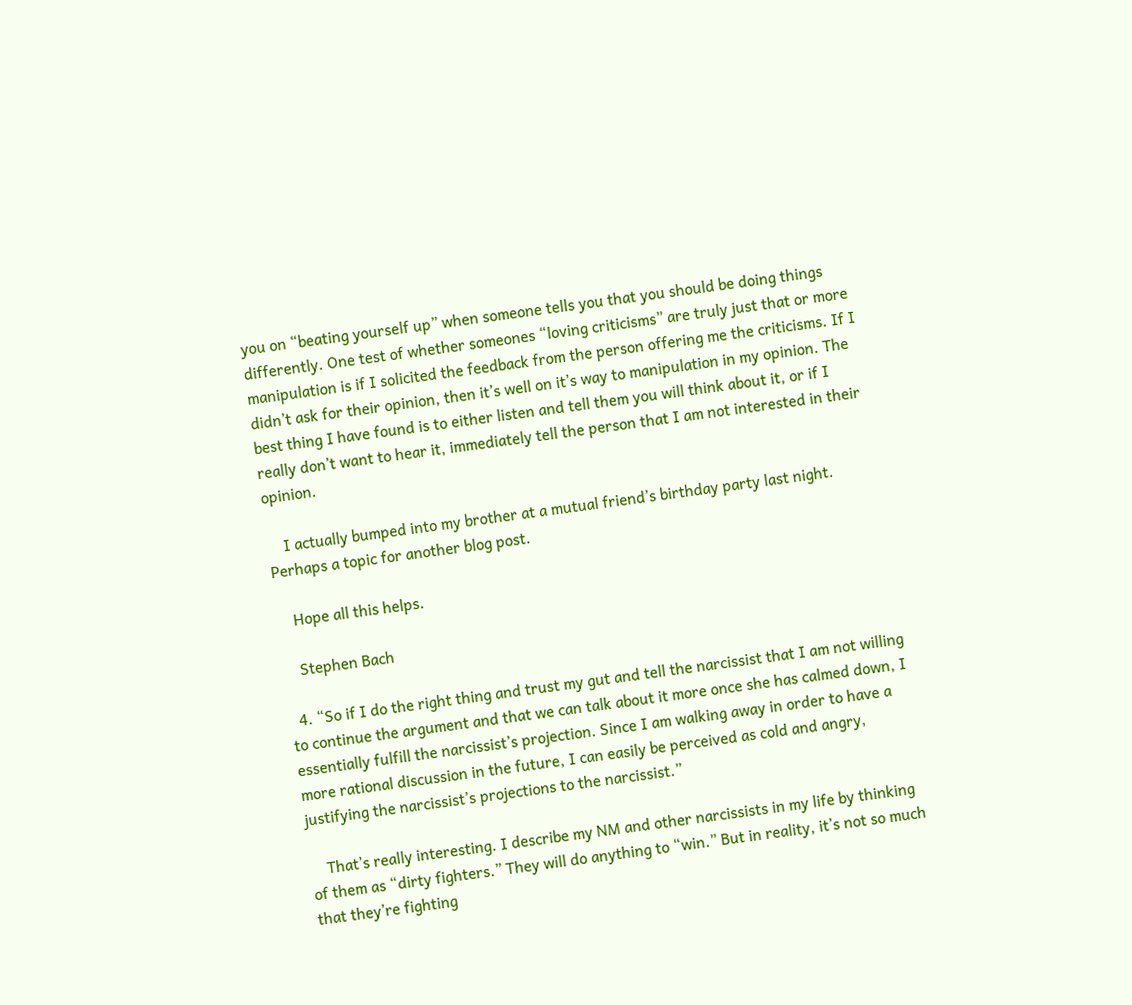you on “beating yourself up” when someone tells you that you should be doing things differently. One test of whether someones “loving criticisms” are truly just that or more manipulation is if I solicited the feedback from the person offering me the criticisms. If I didn’t ask for their opinion, then it’s well on it’s way to manipulation in my opinion. The best thing I have found is to either listen and tell them you will think about it, or if I really don’t want to hear it, immediately tell the person that I am not interested in their opinion.

    I actually bumped into my brother at a mutual friend’s birthday party last night. Perhaps a topic for another blog post.

    Hope all this helps.

    Stephen Bach

  4. “So if I do the right thing and trust my gut and tell the narcissist that I am not willing to continue the argument and that we can talk about it more once she has calmed down, I essentially fulfill the narcissist’s projection. Since I am walking away in order to have a more rational discussion in the future, I can easily be perceived as cold and angry, justifying the narcissist’s projections to the narcissist.”

    That’s really interesting. I describe my NM and other narcissists in my life by thinking of them as “dirty fighters.” They will do anything to “win.” But in reality, it’s not so much that they’re fighting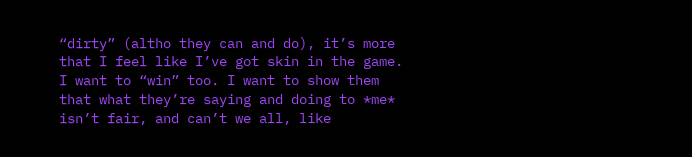“dirty” (altho they can and do), it’s more that I feel like I’ve got skin in the game. I want to “win” too. I want to show them that what they’re saying and doing to *me* isn’t fair, and can’t we all, like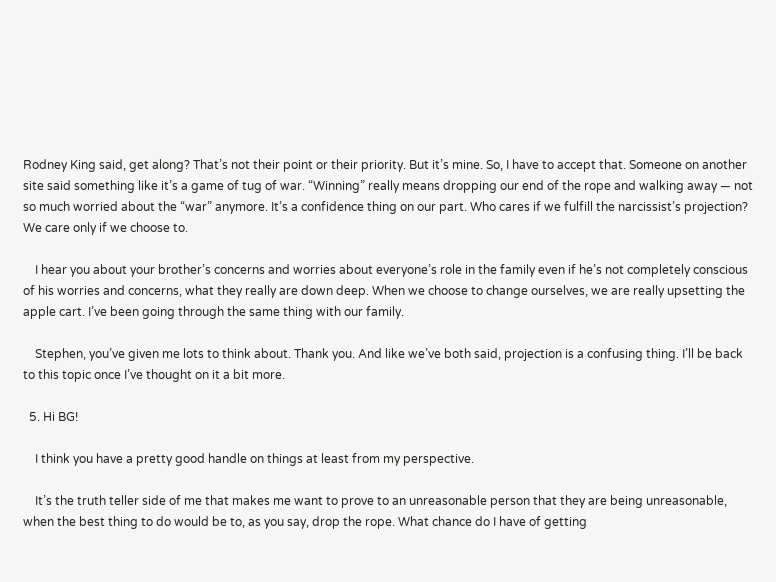Rodney King said, get along? That’s not their point or their priority. But it’s mine. So, I have to accept that. Someone on another site said something like it’s a game of tug of war. “Winning” really means dropping our end of the rope and walking away — not so much worried about the “war” anymore. It’s a confidence thing on our part. Who cares if we fulfill the narcissist’s projection? We care only if we choose to.

    I hear you about your brother’s concerns and worries about everyone’s role in the family even if he’s not completely conscious of his worries and concerns, what they really are down deep. When we choose to change ourselves, we are really upsetting the apple cart. I’ve been going through the same thing with our family.

    Stephen, you’ve given me lots to think about. Thank you. And like we’ve both said, projection is a confusing thing. I’ll be back to this topic once I’ve thought on it a bit more.

  5. Hi BG!

    I think you have a pretty good handle on things at least from my perspective.

    It’s the truth teller side of me that makes me want to prove to an unreasonable person that they are being unreasonable, when the best thing to do would be to, as you say, drop the rope. What chance do I have of getting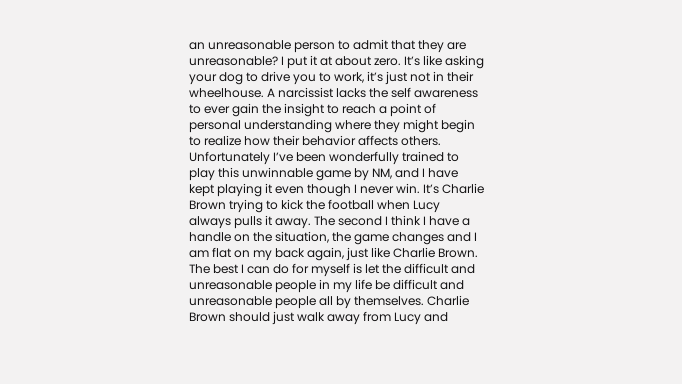an unreasonable person to admit that they are unreasonable? I put it at about zero. It’s like asking your dog to drive you to work, it’s just not in their wheelhouse. A narcissist lacks the self awareness to ever gain the insight to reach a point of personal understanding where they might begin to realize how their behavior affects others. Unfortunately I’ve been wonderfully trained to play this unwinnable game by NM, and I have kept playing it even though I never win. It’s Charlie Brown trying to kick the football when Lucy always pulls it away. The second I think I have a handle on the situation, the game changes and I am flat on my back again, just like Charlie Brown. The best I can do for myself is let the difficult and unreasonable people in my life be difficult and unreasonable people all by themselves. Charlie Brown should just walk away from Lucy and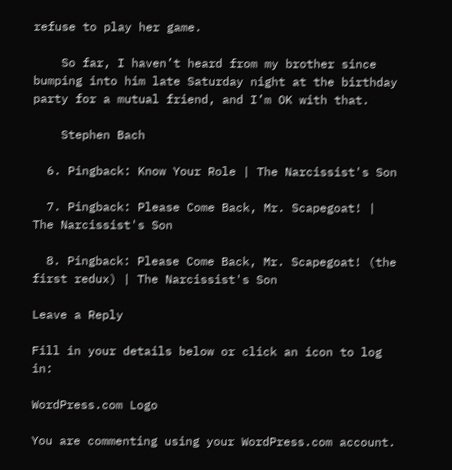refuse to play her game.

    So far, I haven’t heard from my brother since bumping into him late Saturday night at the birthday party for a mutual friend, and I’m OK with that.

    Stephen Bach

  6. Pingback: Know Your Role | The Narcissist's Son

  7. Pingback: Please Come Back, Mr. Scapegoat! | The Narcissist's Son

  8. Pingback: Please Come Back, Mr. Scapegoat! (the first redux) | The Narcissist's Son

Leave a Reply

Fill in your details below or click an icon to log in:

WordPress.com Logo

You are commenting using your WordPress.com account.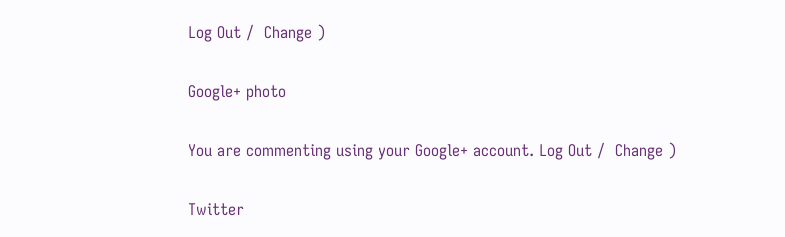Log Out /  Change )

Google+ photo

You are commenting using your Google+ account. Log Out /  Change )

Twitter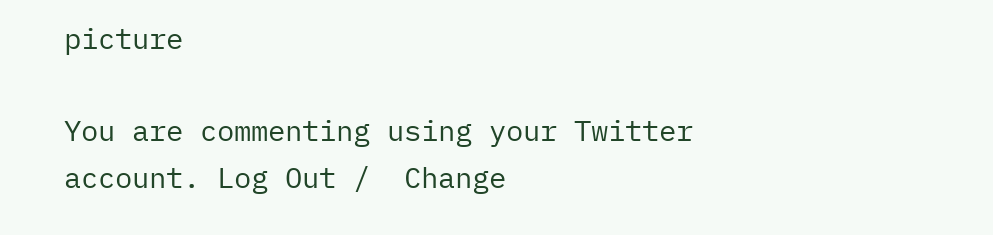picture

You are commenting using your Twitter account. Log Out /  Change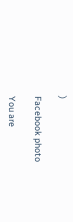)

Facebook photo

You are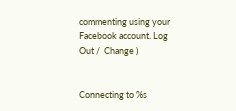commenting using your Facebook account. Log Out /  Change )


Connecting to %s